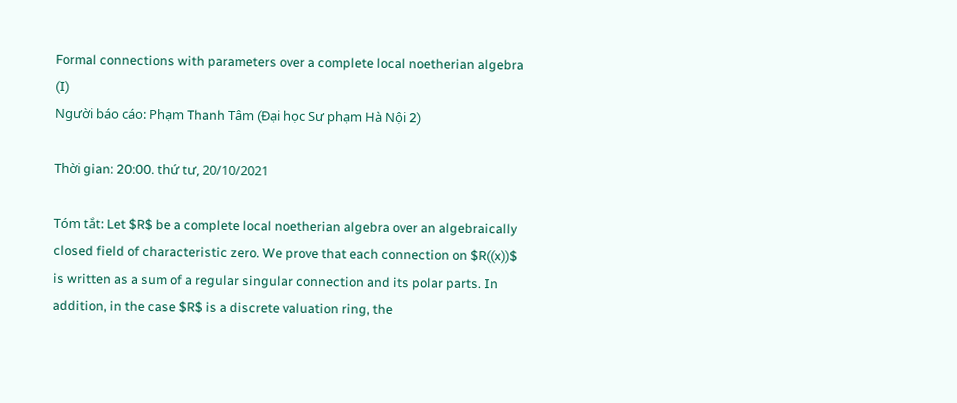Formal connections with parameters over a complete local noetherian algebra (I)
Người báo cáo: Phạm Thanh Tâm (Đại học Sư phạm Hà Nội 2)

Thời gian: 20:00. thứ tư, 20/10/2021

Tóm tắt: Let $R$ be a complete local noetherian algebra over an algebraically closed field of characteristic zero. We prove that each connection on $R((x))$ is written as a sum of a regular singular connection and its polar parts. In addition, in the case $R$ is a discrete valuation ring, the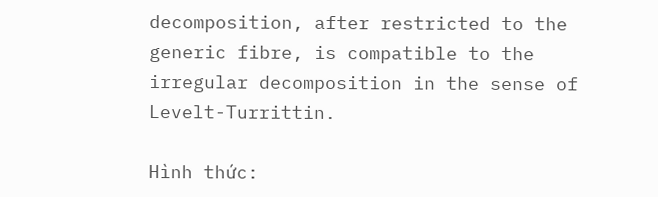decomposition, after restricted to the generic fibre, is compatible to the irregular decomposition in the sense of Levelt-Turrittin.

Hình thức: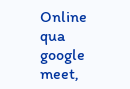Online qua google meet,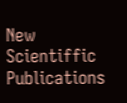New Scientiffic Publications